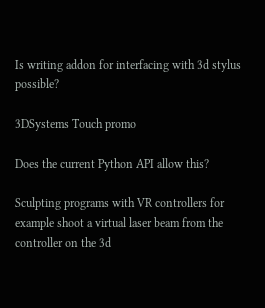Is writing addon for interfacing with 3d stylus possible?

3DSystems Touch promo

Does the current Python API allow this?

Sculpting programs with VR controllers for example shoot a virtual laser beam from the controller on the 3d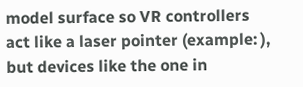model surface so VR controllers act like a laser pointer (example: ), but devices like the one in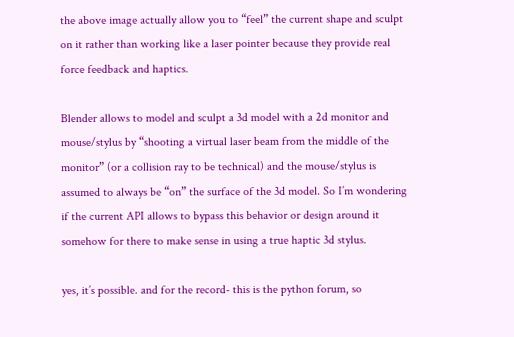the above image actually allow you to “feel” the current shape and sculpt on it rather than working like a laser pointer because they provide real force feedback and haptics.

Blender allows to model and sculpt a 3d model with a 2d monitor and mouse/stylus by “shooting a virtual laser beam from the middle of the monitor” (or a collision ray to be technical) and the mouse/stylus is assumed to always be “on” the surface of the 3d model. So I’m wondering if the current API allows to bypass this behavior or design around it somehow for there to make sense in using a true haptic 3d stylus.

yes, it’s possible. and for the record- this is the python forum, so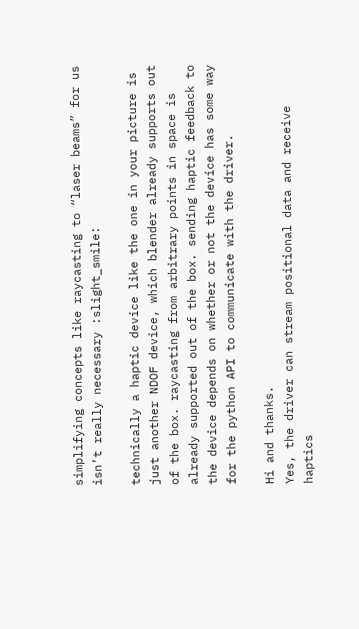simplifying concepts like raycasting to “laser beams” for us isn’t really necessary :slight_smile:

technically a haptic device like the one in your picture is just another NDOF device, which blender already supports out of the box. raycasting from arbitrary points in space is already supported out of the box. sending haptic feedback to the device depends on whether or not the device has some way for the python API to communicate with the driver.

Hi and thanks.
Yes, the driver can stream positional data and receive haptics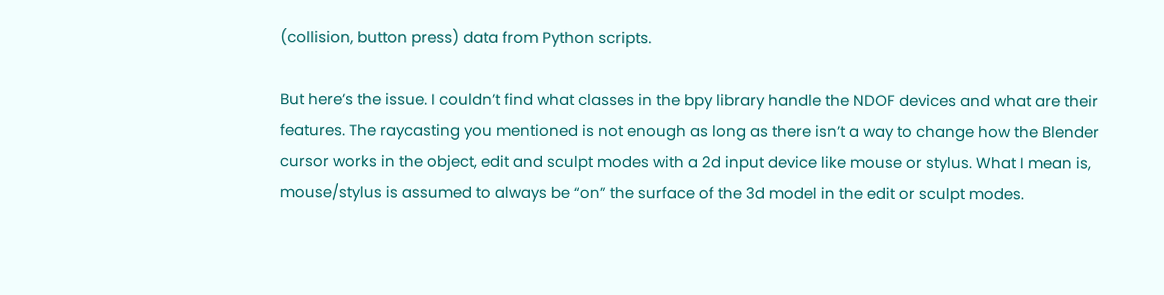(collision, button press) data from Python scripts.

But here’s the issue. I couldn’t find what classes in the bpy library handle the NDOF devices and what are their features. The raycasting you mentioned is not enough as long as there isn’t a way to change how the Blender cursor works in the object, edit and sculpt modes with a 2d input device like mouse or stylus. What I mean is, mouse/stylus is assumed to always be “on” the surface of the 3d model in the edit or sculpt modes.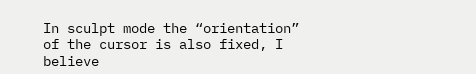In sculpt mode the “orientation” of the cursor is also fixed, I believe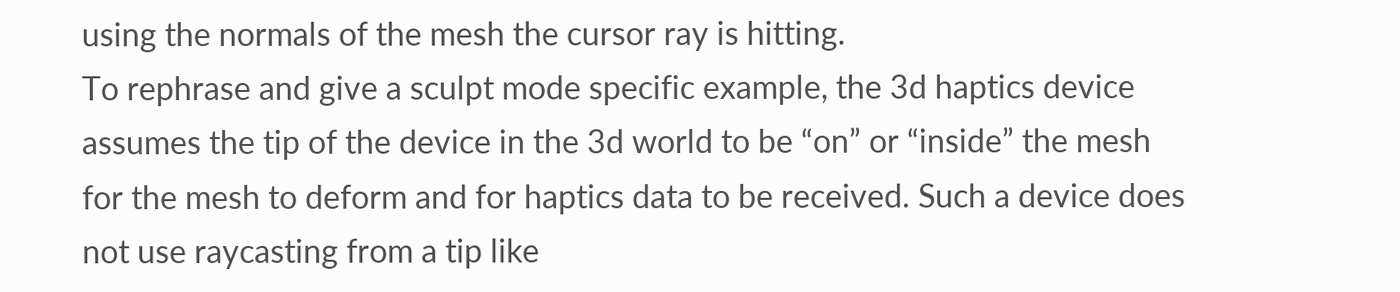using the normals of the mesh the cursor ray is hitting.
To rephrase and give a sculpt mode specific example, the 3d haptics device assumes the tip of the device in the 3d world to be “on” or “inside” the mesh for the mesh to deform and for haptics data to be received. Such a device does not use raycasting from a tip like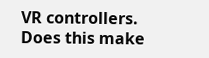VR controllers.
Does this make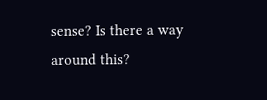sense? Is there a way around this?